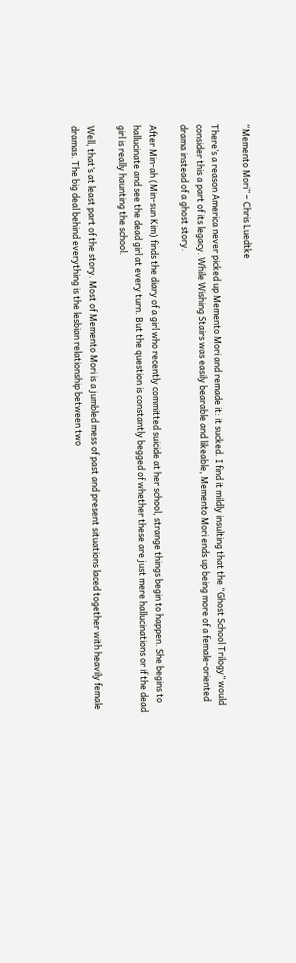“Memento Mori” – Chris Luedtke

There’s a reason America never picked up Memento Mori and remade it: it sucked. I find it mildly insulting that the “Ghost School Trilogy” would consider this a part of its legacy. While Wishing Stairs was easily bearable and likeable, Memento Mori ends up being more of a female-oriented drama instead of a ghost story.

After Min-ah (Min-sun Kim) finds the diary of a girl who recently committed suicide at her school, strange things begin to happen. She begins to hallucinate and see the dead girl at every turn. But the question is constantly begged of whether these are just mere hallucinations or if the dead girl is really haunting the school.

Well, that’s at least part of the story. Most of Memento Mori is a jumbled mess of past and present situations laced together with heavily female dramas. The big deal behind everything is the lesbian relationship between two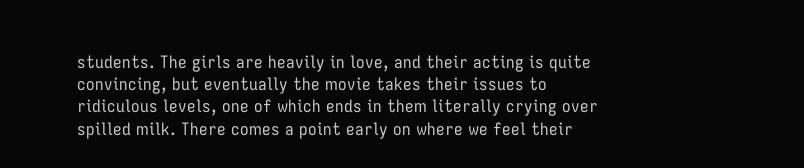students. The girls are heavily in love, and their acting is quite convincing, but eventually the movie takes their issues to ridiculous levels, one of which ends in them literally crying over spilled milk. There comes a point early on where we feel their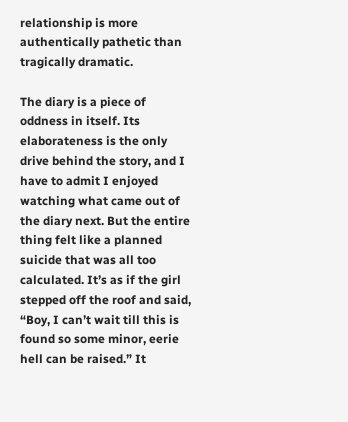relationship is more authentically pathetic than tragically dramatic.

The diary is a piece of oddness in itself. Its elaborateness is the only drive behind the story, and I have to admit I enjoyed watching what came out of the diary next. But the entire thing felt like a planned suicide that was all too calculated. It’s as if the girl stepped off the roof and said, “Boy, I can’t wait till this is found so some minor, eerie hell can be raised.” It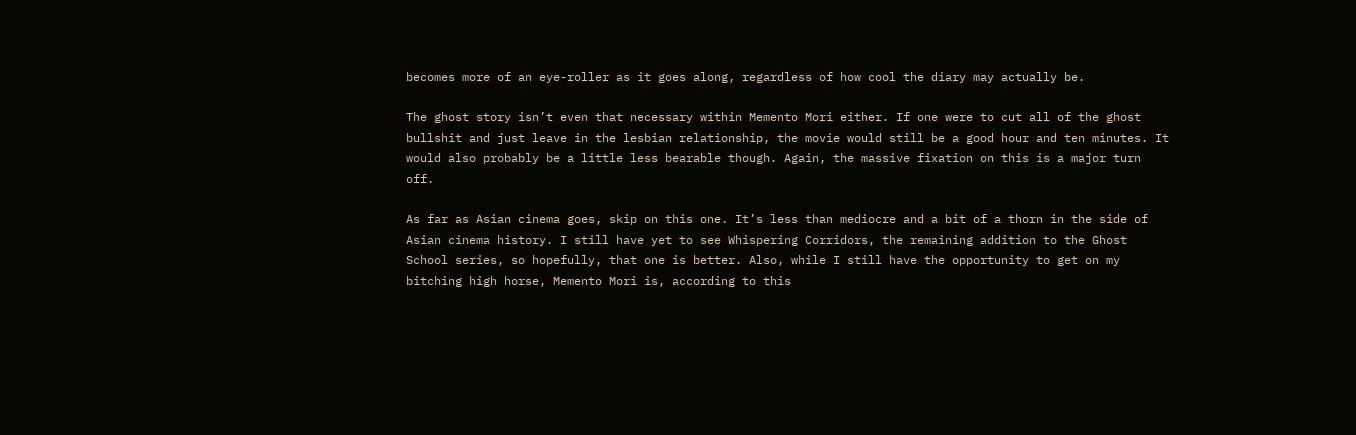becomes more of an eye-roller as it goes along, regardless of how cool the diary may actually be.

The ghost story isn’t even that necessary within Memento Mori either. If one were to cut all of the ghost bullshit and just leave in the lesbian relationship, the movie would still be a good hour and ten minutes. It would also probably be a little less bearable though. Again, the massive fixation on this is a major turn off.

As far as Asian cinema goes, skip on this one. It’s less than mediocre and a bit of a thorn in the side of Asian cinema history. I still have yet to see Whispering Corridors, the remaining addition to the Ghost School series, so hopefully, that one is better. Also, while I still have the opportunity to get on my bitching high horse, Memento Mori is, according to this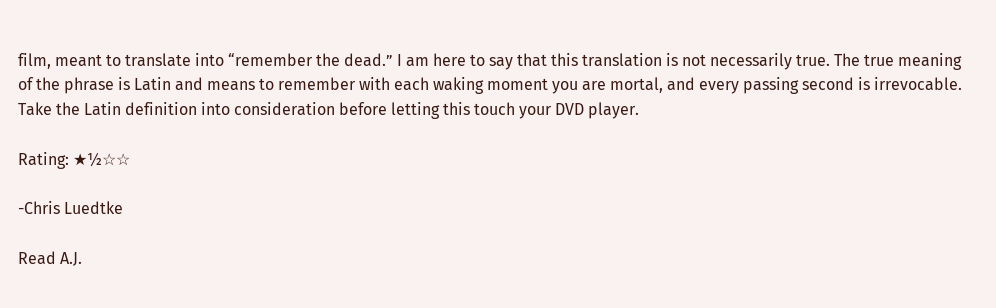film, meant to translate into “remember the dead.” I am here to say that this translation is not necessarily true. The true meaning of the phrase is Latin and means to remember with each waking moment you are mortal, and every passing second is irrevocable. Take the Latin definition into consideration before letting this touch your DVD player.

Rating: ★½☆☆

-Chris Luedtke

Read A.J.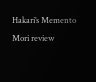Hakari’s Memento Mori review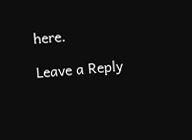here.

Leave a Reply